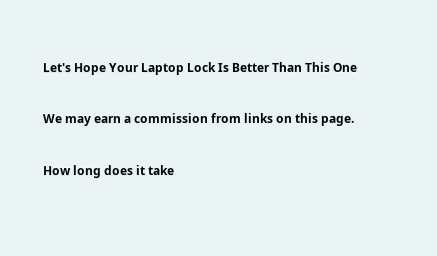Let's Hope Your Laptop Lock Is Better Than This One

We may earn a commission from links on this page.

How long does it take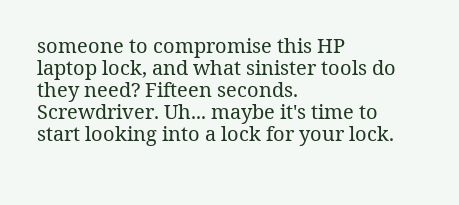someone to compromise this HP laptop lock, and what sinister tools do they need? Fifteen seconds. Screwdriver. Uh... maybe it's time to start looking into a lock for your lock.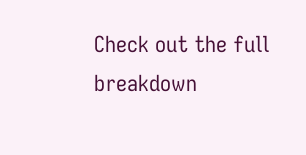Check out the full breakdown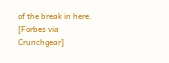of the break in here. [Forbes via Crunchgear]